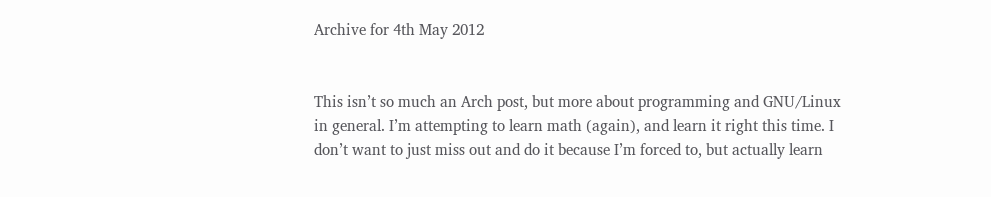Archive for 4th May 2012


This isn’t so much an Arch post, but more about programming and GNU/Linux in general. I’m attempting to learn math (again), and learn it right this time. I don’t want to just miss out and do it because I’m forced to, but actually learn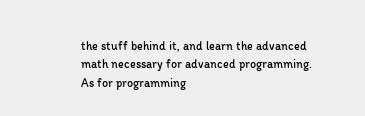the stuff behind it, and learn the advanced math necessary for advanced programming. As for programming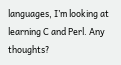languages, I’m looking at learning C and Perl. Any thoughts?